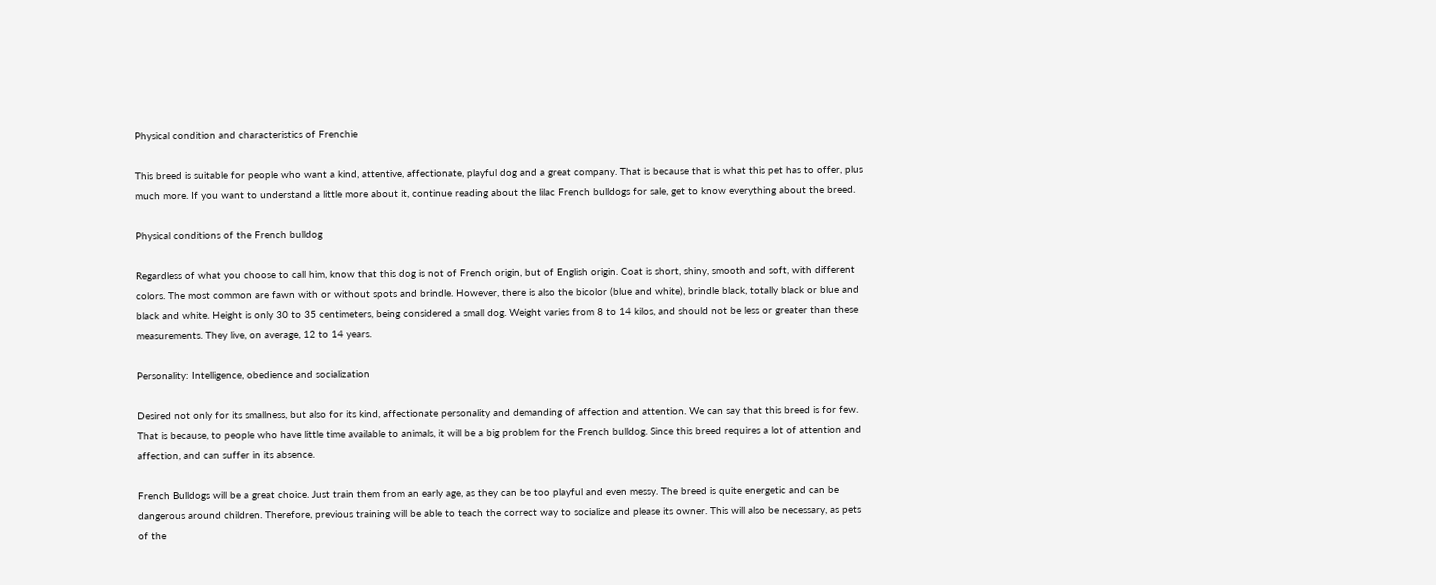Physical condition and characteristics of Frenchie

This breed is suitable for people who want a kind, attentive, affectionate, playful dog and a great company. That is because that is what this pet has to offer, plus much more. If you want to understand a little more about it, continue reading about the lilac French bulldogs for sale, get to know everything about the breed.

Physical conditions of the French bulldog

Regardless of what you choose to call him, know that this dog is not of French origin, but of English origin. Coat is short, shiny, smooth and soft, with different colors. The most common are fawn with or without spots and brindle. However, there is also the bicolor (blue and white), brindle black, totally black or blue and black and white. Height is only 30 to 35 centimeters, being considered a small dog. Weight varies from 8 to 14 kilos, and should not be less or greater than these measurements. They live, on average, 12 to 14 years.

Personality: Intelligence, obedience and socialization

Desired not only for its smallness, but also for its kind, affectionate personality and demanding of affection and attention. We can say that this breed is for few. That is because, to people who have little time available to animals, it will be a big problem for the French bulldog. Since this breed requires a lot of attention and affection, and can suffer in its absence.

French Bulldogs will be a great choice. Just train them from an early age, as they can be too playful and even messy. The breed is quite energetic and can be dangerous around children. Therefore, previous training will be able to teach the correct way to socialize and please its owner. This will also be necessary, as pets of the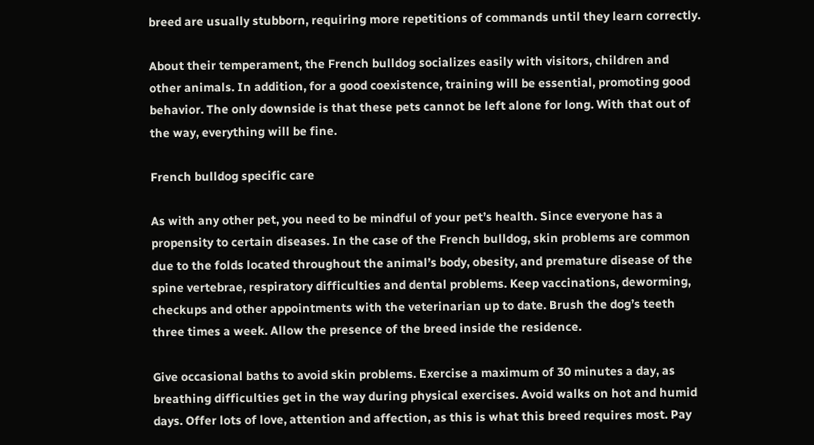breed are usually stubborn, requiring more repetitions of commands until they learn correctly.

About their temperament, the French bulldog socializes easily with visitors, children and other animals. In addition, for a good coexistence, training will be essential, promoting good behavior. The only downside is that these pets cannot be left alone for long. With that out of the way, everything will be fine.

French bulldog specific care

As with any other pet, you need to be mindful of your pet’s health. Since everyone has a propensity to certain diseases. In the case of the French bulldog, skin problems are common due to the folds located throughout the animal’s body, obesity, and premature disease of the spine vertebrae, respiratory difficulties and dental problems. Keep vaccinations, deworming, checkups and other appointments with the veterinarian up to date. Brush the dog’s teeth three times a week. Allow the presence of the breed inside the residence.

Give occasional baths to avoid skin problems. Exercise a maximum of 30 minutes a day, as breathing difficulties get in the way during physical exercises. Avoid walks on hot and humid days. Offer lots of love, attention and affection, as this is what this breed requires most. Pay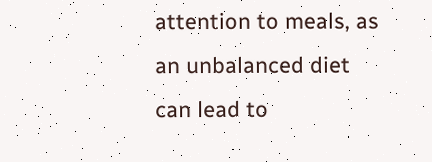attention to meals, as an unbalanced diet can lead to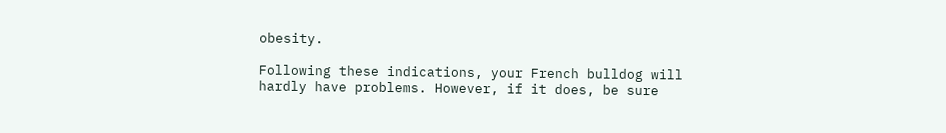obesity.

Following these indications, your French bulldog will hardly have problems. However, if it does, be sure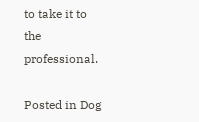to take it to the professional.

Posted in Dog